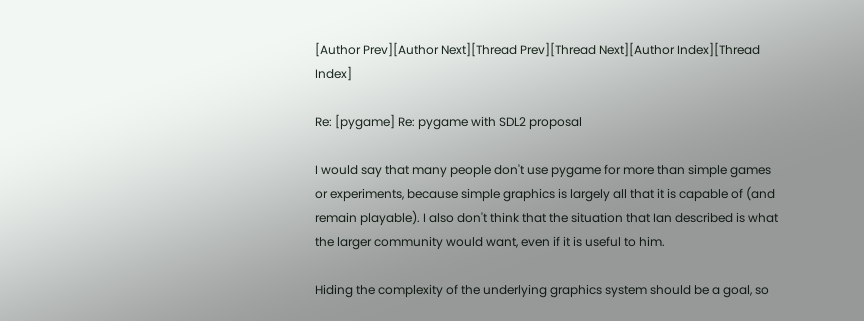[Author Prev][Author Next][Thread Prev][Thread Next][Author Index][Thread Index]

Re: [pygame] Re: pygame with SDL2 proposal

I would say that many people don't use pygame for more than simple games or experiments, because simple graphics is largely all that it is capable of (and remain playable). I also don't think that the situation that Ian described is what the larger community would want, even if it is useful to him.

Hiding the complexity of the underlying graphics system should be a goal, so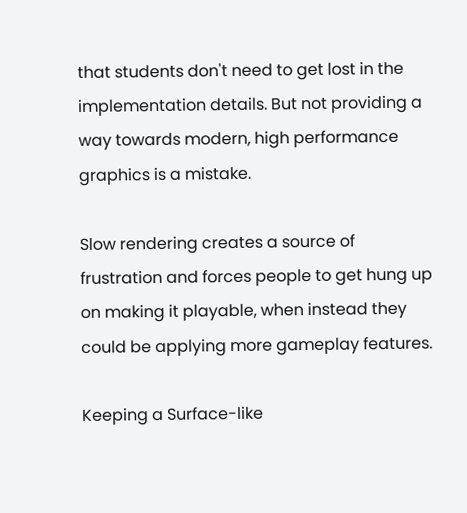that students don't need to get lost in the implementation details. But not providing a way towards modern, high performance graphics is a mistake.

Slow rendering creates a source of frustration and forces people to get hung up on making it playable, when instead they could be applying more gameplay features.

Keeping a Surface-like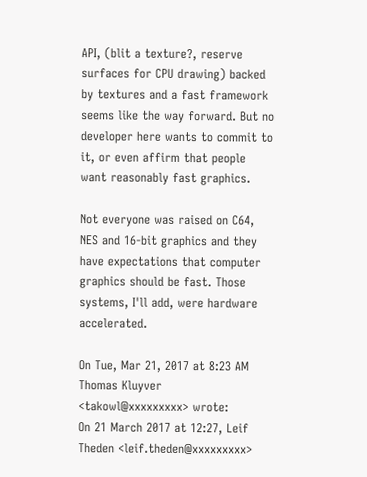API, (blit a texture?, reserve surfaces for CPU drawing) backed by textures and a fast framework seems like the way forward. But no developer here wants to commit to it, or even affirm that people want reasonably fast graphics.

Not everyone was raised on C64, NES and 16-bit graphics and they have expectations that computer graphics should be fast. Those systems, I'll add, were hardware accelerated.

On Tue, Mar 21, 2017 at 8:23 AM Thomas Kluyver <takowl@xxxxxxxxx> wrote:
On 21 March 2017 at 12:27, Leif Theden <leif.theden@xxxxxxxxx>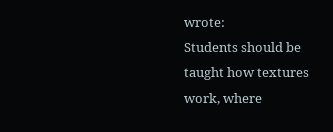wrote:
Students should be taught how textures work, where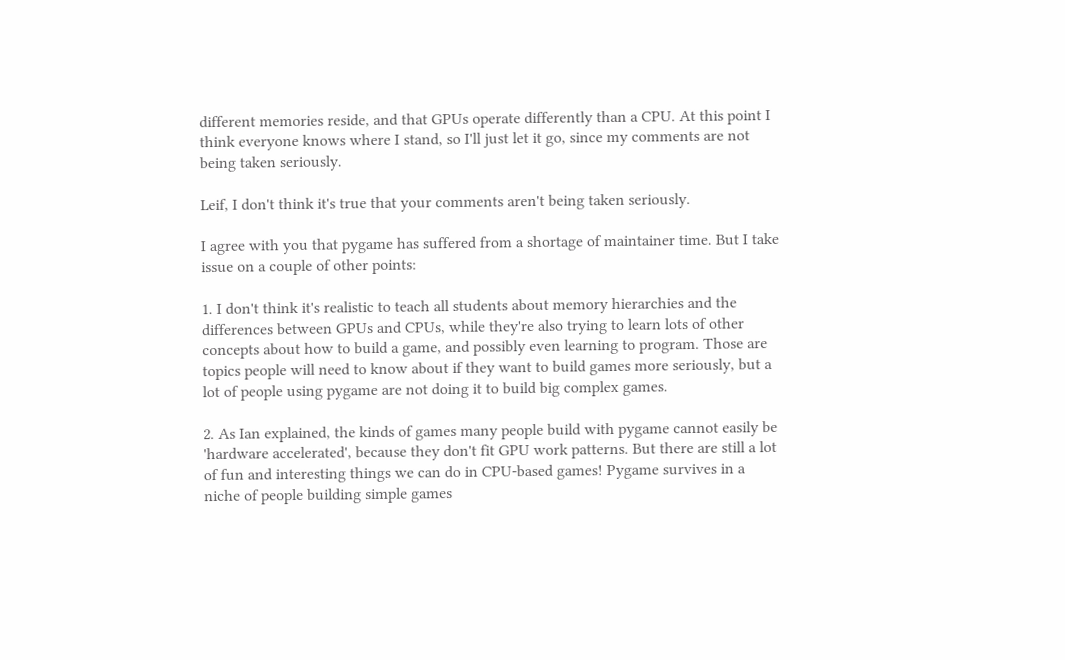different memories reside, and that GPUs operate differently than a CPU. At this point I think everyone knows where I stand, so I'll just let it go, since my comments are not being taken seriously.

Leif, I don't think it's true that your comments aren't being taken seriously.

I agree with you that pygame has suffered from a shortage of maintainer time. But I take issue on a couple of other points:

1. I don't think it's realistic to teach all students about memory hierarchies and the differences between GPUs and CPUs, while they're also trying to learn lots of other concepts about how to build a game, and possibly even learning to program. Those are topics people will need to know about if they want to build games more seriously, but a lot of people using pygame are not doing it to build big complex games.

2. As Ian explained, the kinds of games many people build with pygame cannot easily be 'hardware accelerated', because they don't fit GPU work patterns. But there are still a lot of fun and interesting things we can do in CPU-based games! Pygame survives in a niche of people building simple games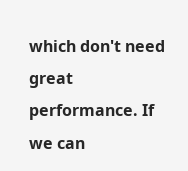which don't need great performance. If we can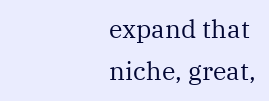expand that niche, great,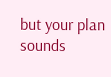but your plan sounds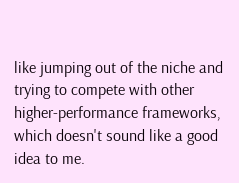like jumping out of the niche and trying to compete with other higher-performance frameworks, which doesn't sound like a good idea to me.